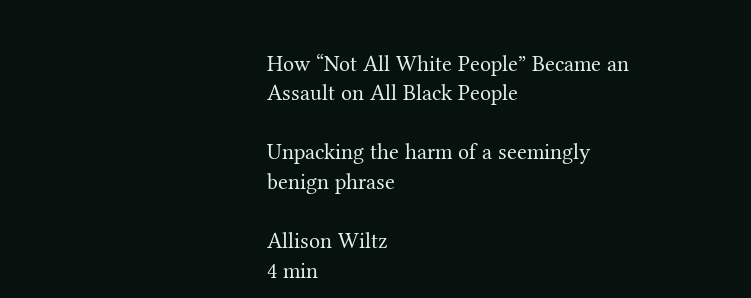How “Not All White People” Became an Assault on All Black People

Unpacking the harm of a seemingly benign phrase

Allison Wiltz
4 min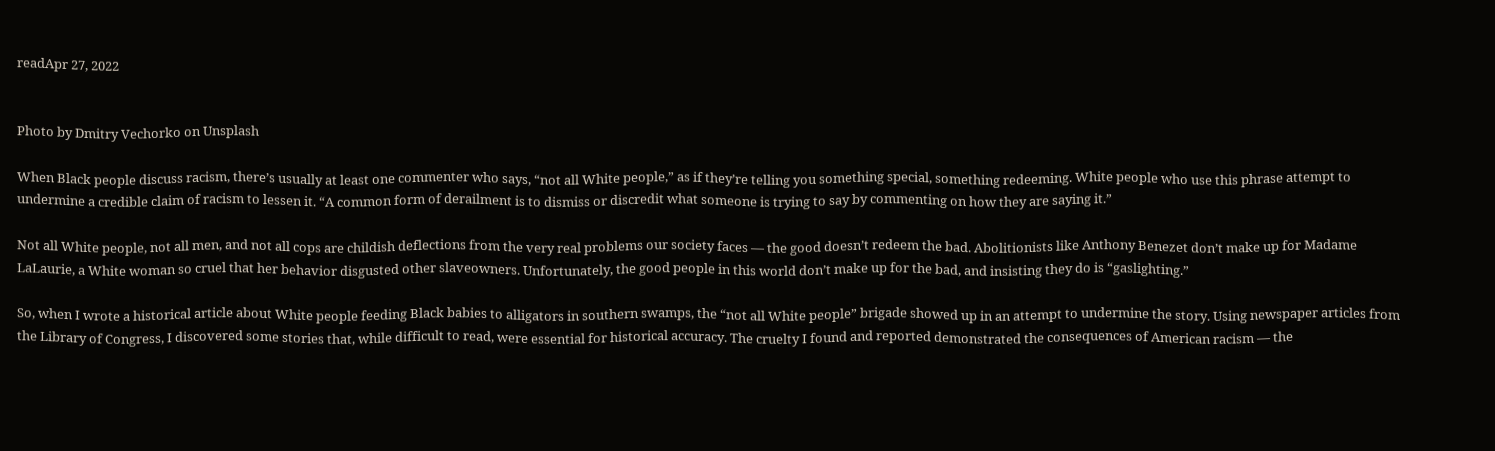readApr 27, 2022


Photo by Dmitry Vechorko on Unsplash

When Black people discuss racism, there’s usually at least one commenter who says, “not all White people,” as if they’re telling you something special, something redeeming. White people who use this phrase attempt to undermine a credible claim of racism to lessen it. “A common form of derailment is to dismiss or discredit what someone is trying to say by commenting on how they are saying it.”

Not all White people, not all men, and not all cops are childish deflections from the very real problems our society faces — the good doesn’t redeem the bad. Abolitionists like Anthony Benezet don’t make up for Madame LaLaurie, a White woman so cruel that her behavior disgusted other slaveowners. Unfortunately, the good people in this world don’t make up for the bad, and insisting they do is “gaslighting.”

So, when I wrote a historical article about White people feeding Black babies to alligators in southern swamps, the “not all White people” brigade showed up in an attempt to undermine the story. Using newspaper articles from the Library of Congress, I discovered some stories that, while difficult to read, were essential for historical accuracy. The cruelty I found and reported demonstrated the consequences of American racism — the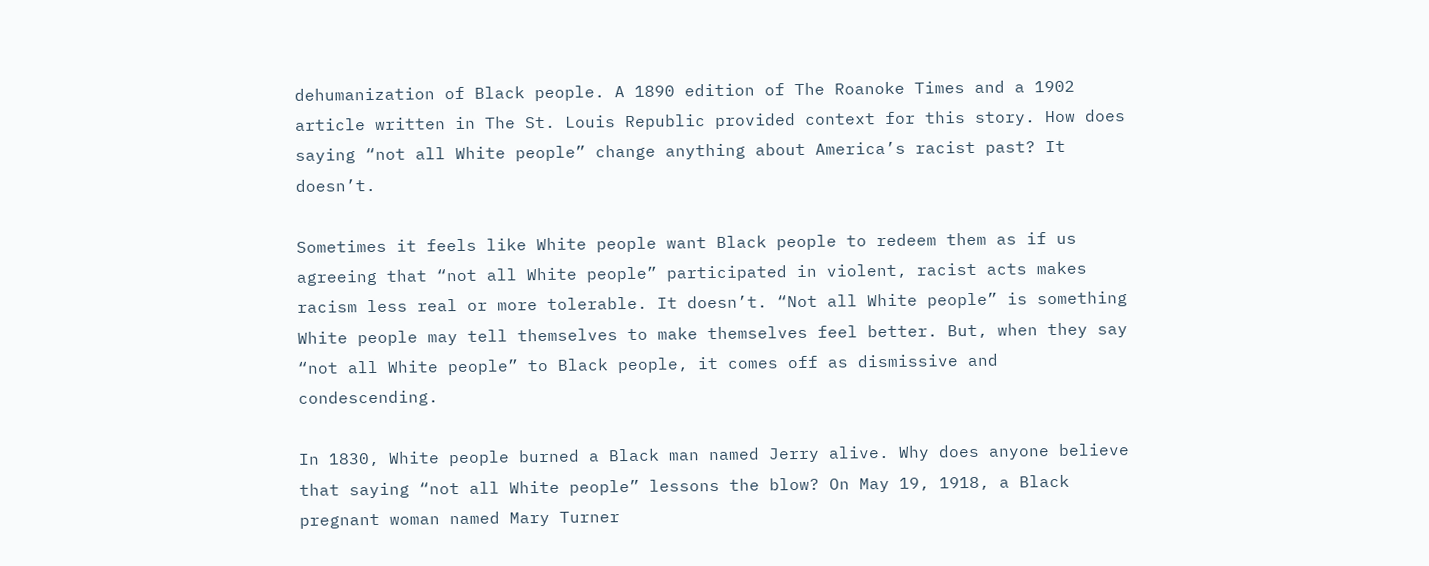dehumanization of Black people. A 1890 edition of The Roanoke Times and a 1902 article written in The St. Louis Republic provided context for this story. How does saying “not all White people” change anything about America’s racist past? It doesn’t.

Sometimes it feels like White people want Black people to redeem them as if us agreeing that “not all White people” participated in violent, racist acts makes racism less real or more tolerable. It doesn’t. “Not all White people” is something White people may tell themselves to make themselves feel better. But, when they say “not all White people” to Black people, it comes off as dismissive and condescending.

In 1830, White people burned a Black man named Jerry alive. Why does anyone believe that saying “not all White people” lessons the blow? On May 19, 1918, a Black pregnant woman named Mary Turner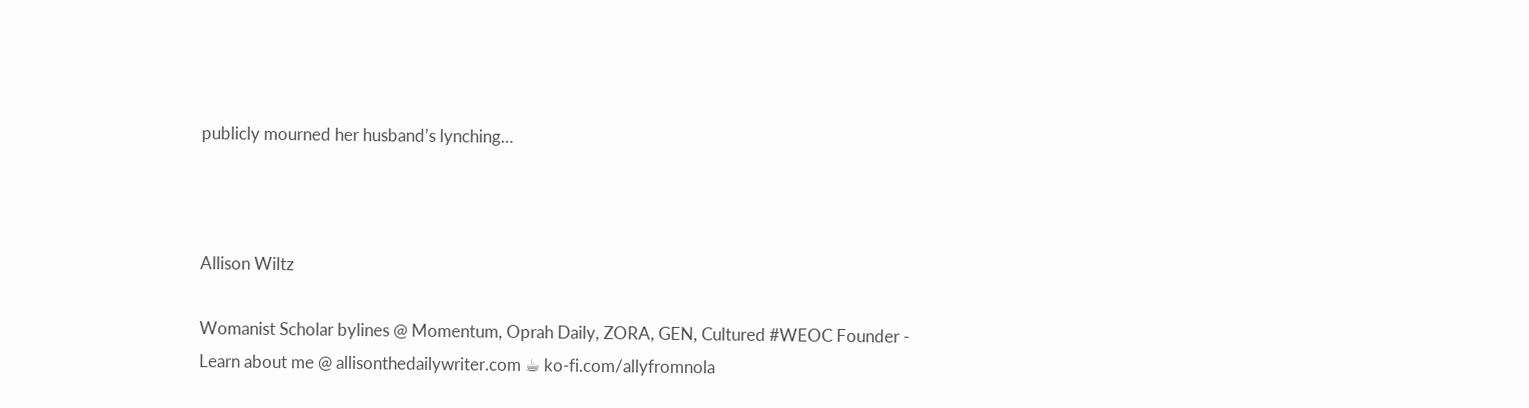publicly mourned her husband’s lynching…



Allison Wiltz

Womanist Scholar bylines @ Momentum, Oprah Daily, ZORA, GEN, Cultured #WEOC Founder - Learn about me @ allisonthedailywriter.com ☕ ko-fi.com/allyfromnola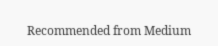Recommended from Medium